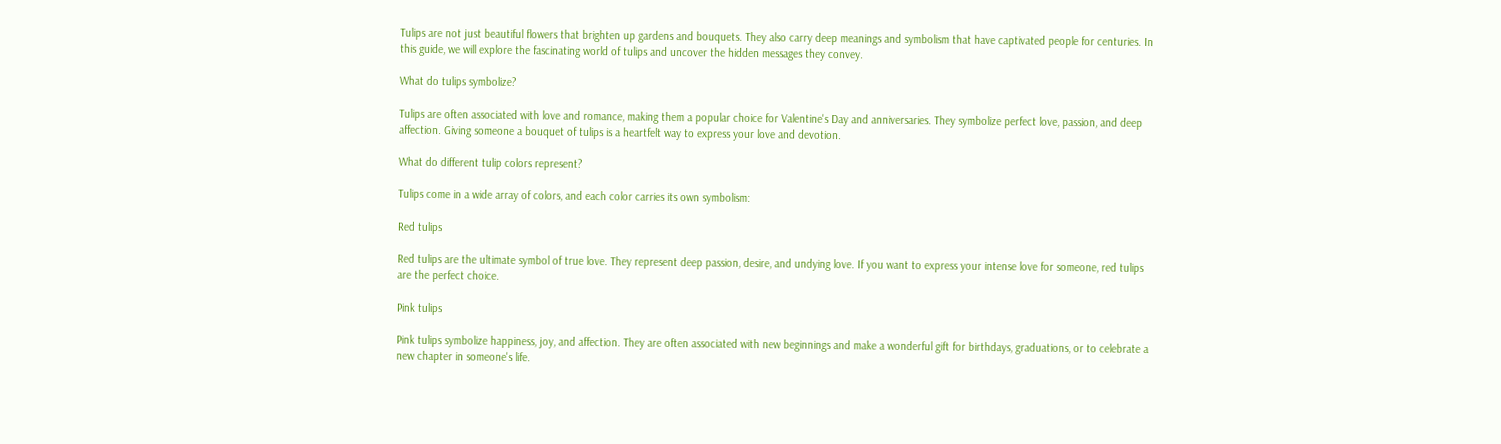Tulips are not just beautiful flowers that brighten up gardens and bouquets. They also carry deep meanings and symbolism that have captivated people for centuries. In this guide, we will explore the fascinating world of tulips and uncover the hidden messages they convey.

What do tulips symbolize?

Tulips are often associated with love and romance, making them a popular choice for Valentine's Day and anniversaries. They symbolize perfect love, passion, and deep affection. Giving someone a bouquet of tulips is a heartfelt way to express your love and devotion.

What do different tulip colors represent?

Tulips come in a wide array of colors, and each color carries its own symbolism:

Red tulips

Red tulips are the ultimate symbol of true love. They represent deep passion, desire, and undying love. If you want to express your intense love for someone, red tulips are the perfect choice.

Pink tulips

Pink tulips symbolize happiness, joy, and affection. They are often associated with new beginnings and make a wonderful gift for birthdays, graduations, or to celebrate a new chapter in someone's life.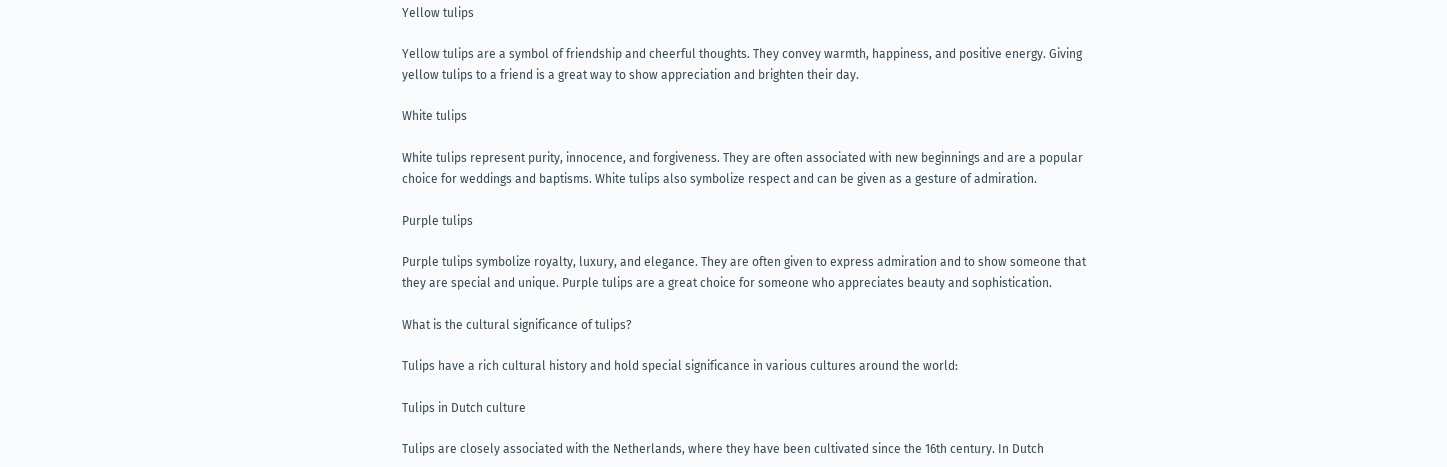Yellow tulips

Yellow tulips are a symbol of friendship and cheerful thoughts. They convey warmth, happiness, and positive energy. Giving yellow tulips to a friend is a great way to show appreciation and brighten their day.

White tulips

White tulips represent purity, innocence, and forgiveness. They are often associated with new beginnings and are a popular choice for weddings and baptisms. White tulips also symbolize respect and can be given as a gesture of admiration.

Purple tulips

Purple tulips symbolize royalty, luxury, and elegance. They are often given to express admiration and to show someone that they are special and unique. Purple tulips are a great choice for someone who appreciates beauty and sophistication.

What is the cultural significance of tulips?

Tulips have a rich cultural history and hold special significance in various cultures around the world:

Tulips in Dutch culture

Tulips are closely associated with the Netherlands, where they have been cultivated since the 16th century. In Dutch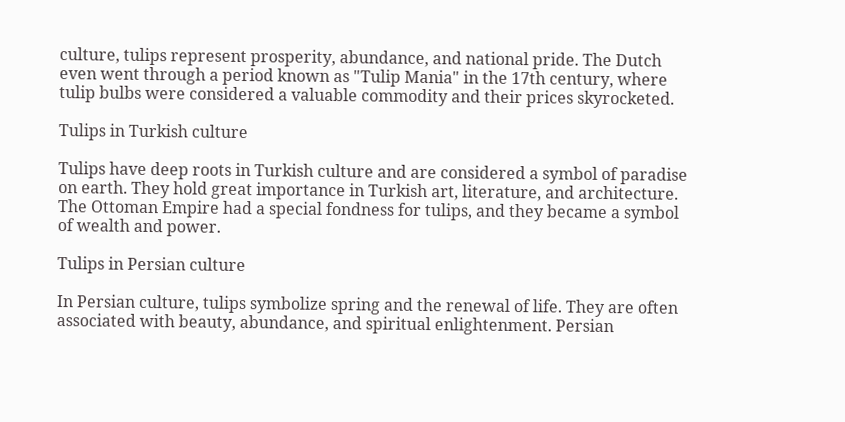culture, tulips represent prosperity, abundance, and national pride. The Dutch even went through a period known as "Tulip Mania" in the 17th century, where tulip bulbs were considered a valuable commodity and their prices skyrocketed.

Tulips in Turkish culture

Tulips have deep roots in Turkish culture and are considered a symbol of paradise on earth. They hold great importance in Turkish art, literature, and architecture. The Ottoman Empire had a special fondness for tulips, and they became a symbol of wealth and power.

Tulips in Persian culture

In Persian culture, tulips symbolize spring and the renewal of life. They are often associated with beauty, abundance, and spiritual enlightenment. Persian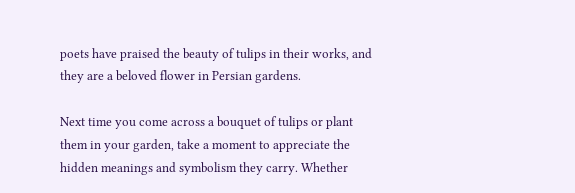poets have praised the beauty of tulips in their works, and they are a beloved flower in Persian gardens.

Next time you come across a bouquet of tulips or plant them in your garden, take a moment to appreciate the hidden meanings and symbolism they carry. Whether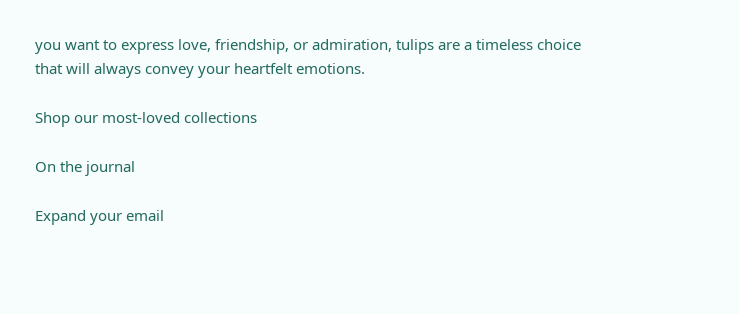you want to express love, friendship, or admiration, tulips are a timeless choice that will always convey your heartfelt emotions.

Shop our most-loved collections

On the journal

Expand your email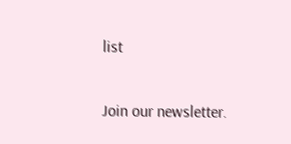list

Join our newsletter.